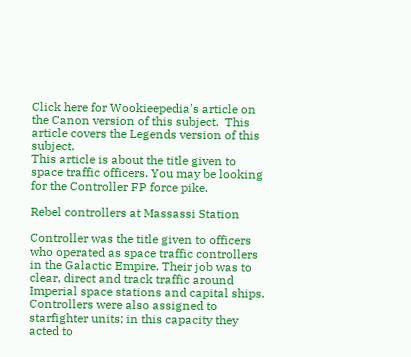Click here for Wookieepedia's article on the Canon version of this subject.  This article covers the Legends version of this subject.
This article is about the title given to space traffic officers. You may be looking for the Controller FP force pike.

Rebel controllers at Massassi Station

Controller was the title given to officers who operated as space traffic controllers in the Galactic Empire. Their job was to clear, direct and track traffic around Imperial space stations and capital ships. Controllers were also assigned to starfighter units; in this capacity they acted to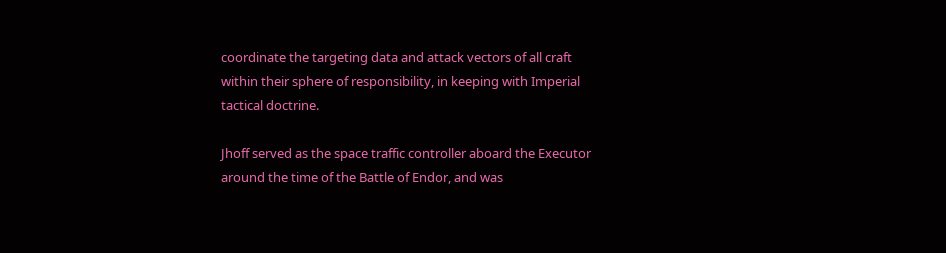coordinate the targeting data and attack vectors of all craft within their sphere of responsibility, in keeping with Imperial tactical doctrine.

Jhoff served as the space traffic controller aboard the Executor around the time of the Battle of Endor, and was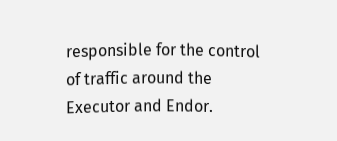responsible for the control of traffic around the Executor and Endor.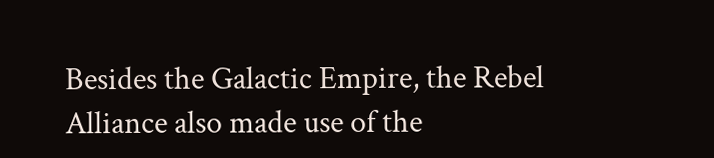Besides the Galactic Empire, the Rebel Alliance also made use of the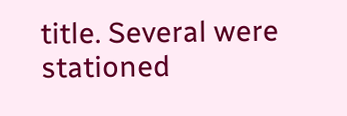title. Several were stationed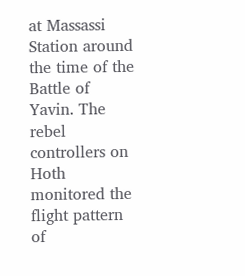at Massassi Station around the time of the Battle of Yavin. The rebel controllers on Hoth monitored the flight pattern of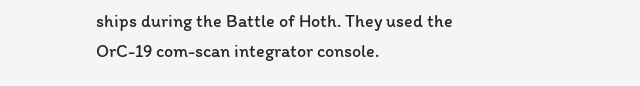ships during the Battle of Hoth. They used the OrC-19 com-scan integrator console.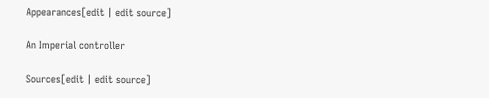Appearances[edit | edit source]

An Imperial controller

Sources[edit | edit source]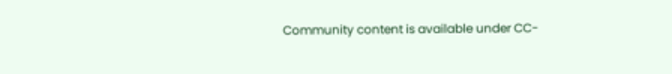Community content is available under CC-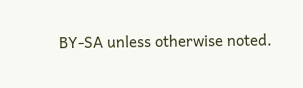BY-SA unless otherwise noted.